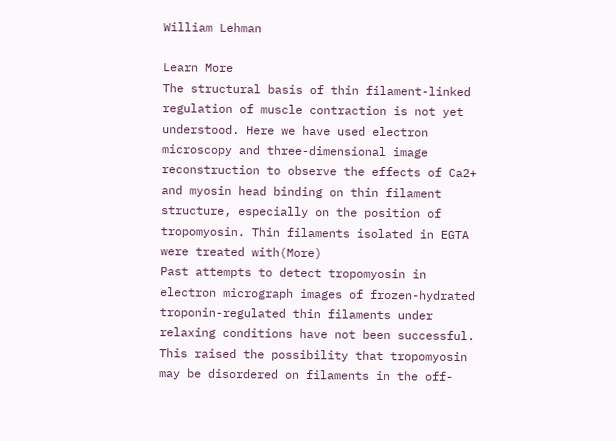William Lehman

Learn More
The structural basis of thin filament-linked regulation of muscle contraction is not yet understood. Here we have used electron microscopy and three-dimensional image reconstruction to observe the effects of Ca2+ and myosin head binding on thin filament structure, especially on the position of tropomyosin. Thin filaments isolated in EGTA were treated with(More)
Past attempts to detect tropomyosin in electron micrograph images of frozen-hydrated troponin-regulated thin filaments under relaxing conditions have not been successful. This raised the possibility that tropomyosin may be disordered on filaments in the off-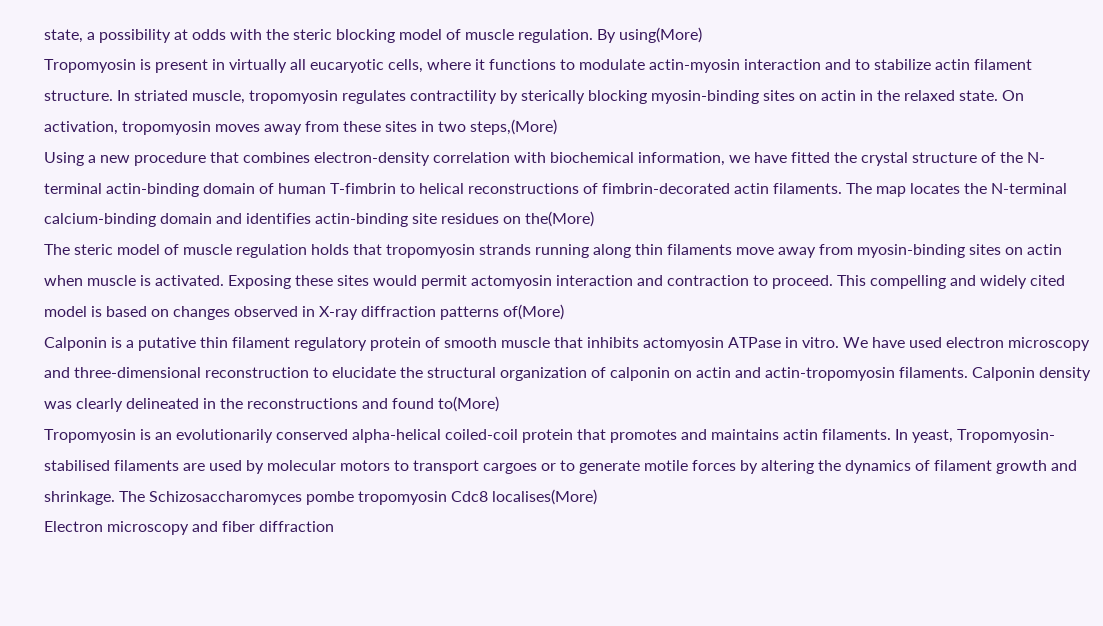state, a possibility at odds with the steric blocking model of muscle regulation. By using(More)
Tropomyosin is present in virtually all eucaryotic cells, where it functions to modulate actin-myosin interaction and to stabilize actin filament structure. In striated muscle, tropomyosin regulates contractility by sterically blocking myosin-binding sites on actin in the relaxed state. On activation, tropomyosin moves away from these sites in two steps,(More)
Using a new procedure that combines electron-density correlation with biochemical information, we have fitted the crystal structure of the N-terminal actin-binding domain of human T-fimbrin to helical reconstructions of fimbrin-decorated actin filaments. The map locates the N-terminal calcium-binding domain and identifies actin-binding site residues on the(More)
The steric model of muscle regulation holds that tropomyosin strands running along thin filaments move away from myosin-binding sites on actin when muscle is activated. Exposing these sites would permit actomyosin interaction and contraction to proceed. This compelling and widely cited model is based on changes observed in X-ray diffraction patterns of(More)
Calponin is a putative thin filament regulatory protein of smooth muscle that inhibits actomyosin ATPase in vitro. We have used electron microscopy and three-dimensional reconstruction to elucidate the structural organization of calponin on actin and actin-tropomyosin filaments. Calponin density was clearly delineated in the reconstructions and found to(More)
Tropomyosin is an evolutionarily conserved alpha-helical coiled-coil protein that promotes and maintains actin filaments. In yeast, Tropomyosin-stabilised filaments are used by molecular motors to transport cargoes or to generate motile forces by altering the dynamics of filament growth and shrinkage. The Schizosaccharomyces pombe tropomyosin Cdc8 localises(More)
Electron microscopy and fiber diffraction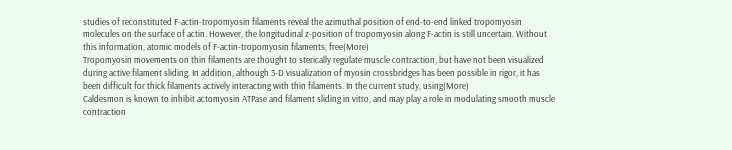studies of reconstituted F-actin-tropomyosin filaments reveal the azimuthal position of end-to-end linked tropomyosin molecules on the surface of actin. However, the longitudinal z-position of tropomyosin along F-actin is still uncertain. Without this information, atomic models of F-actin-tropomyosin filaments, free(More)
Tropomyosin movements on thin filaments are thought to sterically regulate muscle contraction, but have not been visualized during active filament sliding. In addition, although 3-D visualization of myosin crossbridges has been possible in rigor, it has been difficult for thick filaments actively interacting with thin filaments. In the current study, using(More)
Caldesmon is known to inhibit actomyosin ATPase and filament sliding in vitro, and may play a role in modulating smooth muscle contraction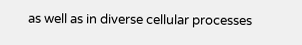as well as in diverse cellular processes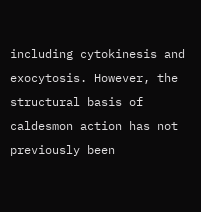including cytokinesis and exocytosis. However, the structural basis of caldesmon action has not previously been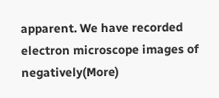apparent. We have recorded electron microscope images of negatively(More)